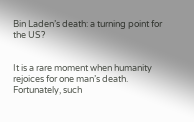Bin Laden’s death: a turning point for the US?


It is a rare moment when humanity rejoices for one man’s death. Fortunately, such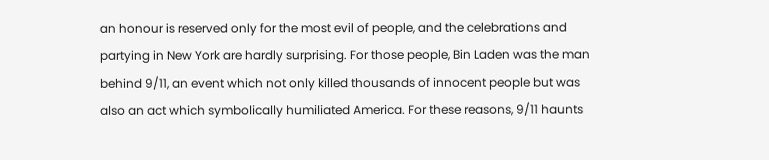an honour is reserved only for the most evil of people, and the celebrations and partying in New York are hardly surprising. For those people, Bin Laden was the man behind 9/11, an event which not only killed thousands of innocent people but was also an act which symbolically humiliated America. For these reasons, 9/11 haunts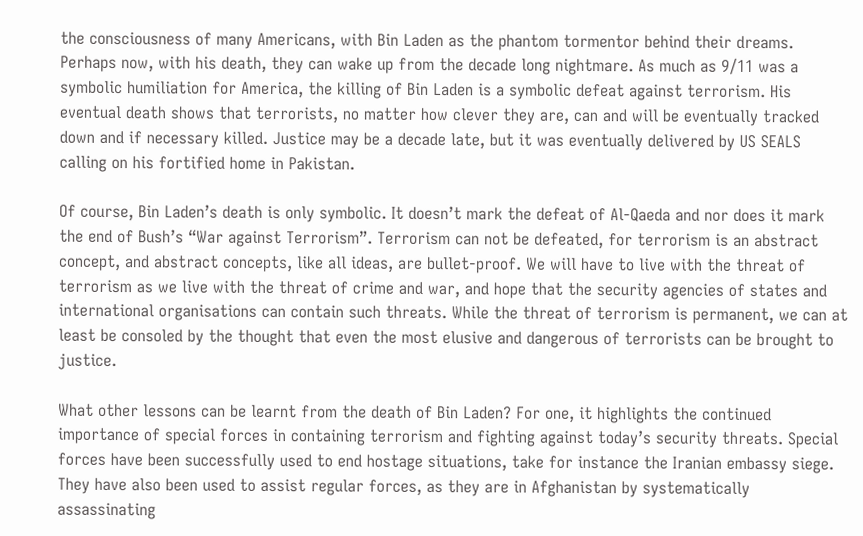the consciousness of many Americans, with Bin Laden as the phantom tormentor behind their dreams. Perhaps now, with his death, they can wake up from the decade long nightmare. As much as 9/11 was a symbolic humiliation for America, the killing of Bin Laden is a symbolic defeat against terrorism. His eventual death shows that terrorists, no matter how clever they are, can and will be eventually tracked down and if necessary killed. Justice may be a decade late, but it was eventually delivered by US SEALS calling on his fortified home in Pakistan.

Of course, Bin Laden’s death is only symbolic. It doesn’t mark the defeat of Al-Qaeda and nor does it mark the end of Bush’s “War against Terrorism”. Terrorism can not be defeated, for terrorism is an abstract concept, and abstract concepts, like all ideas, are bullet-proof. We will have to live with the threat of terrorism as we live with the threat of crime and war, and hope that the security agencies of states and international organisations can contain such threats. While the threat of terrorism is permanent, we can at least be consoled by the thought that even the most elusive and dangerous of terrorists can be brought to justice.

What other lessons can be learnt from the death of Bin Laden? For one, it highlights the continued importance of special forces in containing terrorism and fighting against today’s security threats. Special forces have been successfully used to end hostage situations, take for instance the Iranian embassy siege. They have also been used to assist regular forces, as they are in Afghanistan by systematically assassinating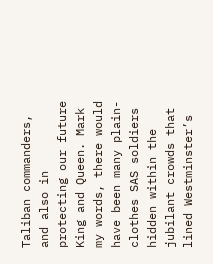Taliban commanders, and also in protecting our future King and Queen. Mark my words, there would have been many plain-clothes SAS soldiers hidden within the jubilant crowds that lined Westminster’s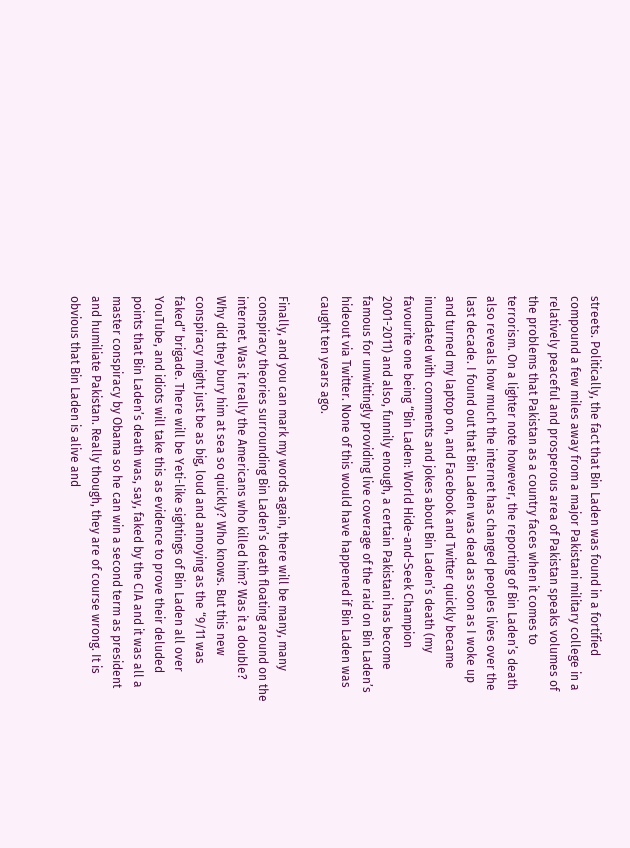streets. Politically, the fact that Bin Laden was found in a fortified compound a few miles away from a major Pakistani military college in a relatively peaceful and prosperous area of Pakistan speaks volumes of the problems that Pakistan as a country faces when it comes to terrorism. On a lighter note however, the reporting of Bin Laden’s death also reveals how much the internet has changed peoples lives over the last decade. I found out that Bin Laden was dead as soon as I woke up and turned my laptop on, and Facebook and Twitter quickly became inundated with comments and jokes about Bin Laden’s death (my favourite one being “Bin Laden: World Hide-and-Seek Champion 2001-2011) and also, funnily enough, a certain Pakistani has become famous for unwittingly providing live coverage of the raid on Bin Laden’s hideout via Twitter. None of this would have happened if Bin Laden was caught ten years ago.

Finally, and you can mark my words again, there will be many, many conspiracy theories surrounding Bin Laden’s death floating around on the internet. Was it really the Americans who killed him? Was it a double? Why did they bury him at sea so quickly? Who knows. But this new conspiracy might just be as big, loud and annoying as the “9/11 was faked” brigade. There will be Yeti-like sightings of Bin Laden all over YouTube, and idiots will take this as evidence to prove their deluded points that Bin Laden’s death was, say, faked by the CIA and it was all a master conspiracy by Obama so he can win a second term as president and humiliate Pakistan. Really though, they are of course wrong. It is obvious that Bin Laden is alive and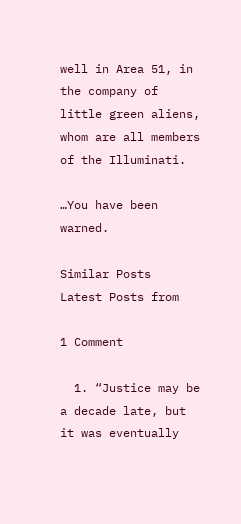well in Area 51, in the company of little green aliens, whom are all members of the Illuminati.

…You have been warned.

Similar Posts
Latest Posts from

1 Comment

  1. “Justice may be a decade late, but it was eventually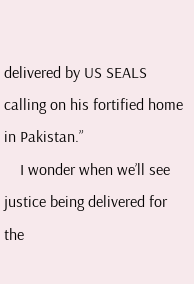delivered by US SEALS calling on his fortified home in Pakistan.”
    I wonder when we’ll see justice being delivered for the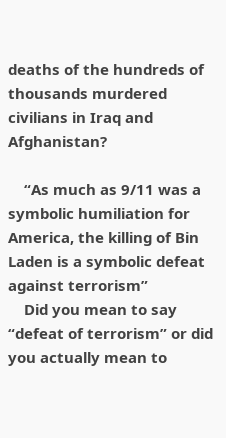deaths of the hundreds of thousands murdered civilians in Iraq and Afghanistan?

    “As much as 9/11 was a symbolic humiliation for America, the killing of Bin Laden is a symbolic defeat against terrorism”
    Did you mean to say “defeat of terrorism” or did you actually mean to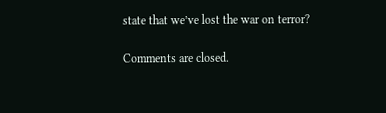state that we’ve lost the war on terror?

Comments are closed.